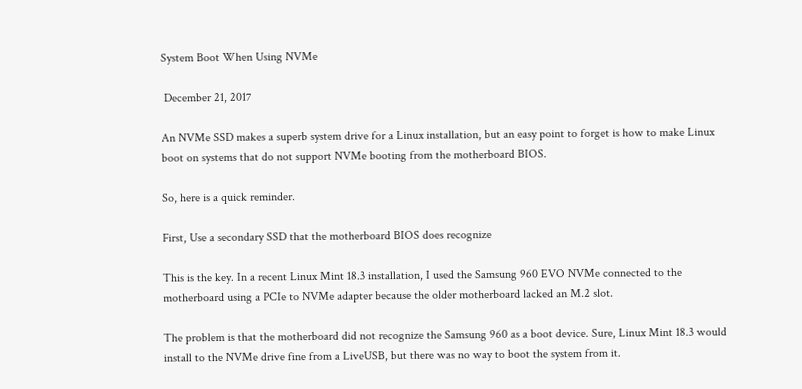System Boot When Using NVMe

 December 21, 2017

An NVMe SSD makes a superb system drive for a Linux installation, but an easy point to forget is how to make Linux boot on systems that do not support NVMe booting from the motherboard BIOS.

So, here is a quick reminder.

First, Use a secondary SSD that the motherboard BIOS does recognize

This is the key. In a recent Linux Mint 18.3 installation, I used the Samsung 960 EVO NVMe connected to the motherboard using a PCIe to NVMe adapter because the older motherboard lacked an M.2 slot.

The problem is that the motherboard did not recognize the Samsung 960 as a boot device. Sure, Linux Mint 18.3 would install to the NVMe drive fine from a LiveUSB, but there was no way to boot the system from it.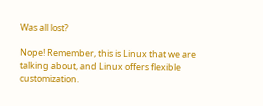Was all lost?

Nope! Remember, this is Linux that we are talking about, and Linux offers flexible customization.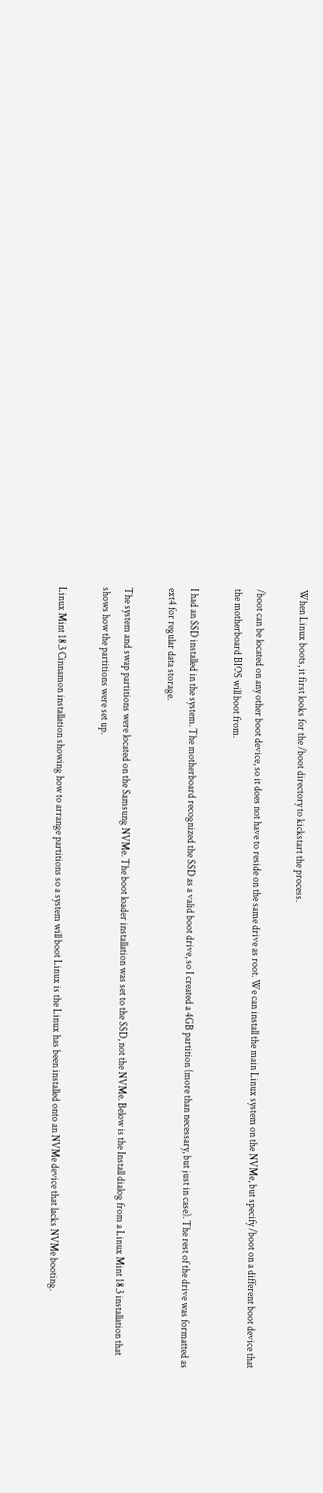When Linux boots, it first looks for the /boot directory to kickstart the process.

/boot can be located on any other boot device, so it does not have to reside on the same drive as root. We can install the main Linux system on the NVMe, but specify /boot on a different boot device that the motherboard BIOS will boot from.

I had an SSD installed in the system. The motherboard recognized the SSD as a valid boot drive, so I created a 4GB partition (more than necessary, but just in case). The rest of the drive was formatted as ext4 for regular data storage.

The system and swap partitions were located on the Samsung NVMe. The boot loader installation was set to the SSD, not the NVMe. Below is the Install dialog from a Linux Mint 18.3 installation that shows how the partitions were set up.

Linux Mint 18.3 Cinnamon installation showing how to arrange partitions so a system will boot Linux is the Linux has been installed onto an NVMe device that lacks NVMe booting.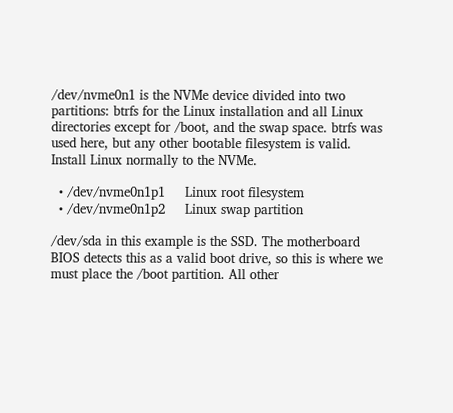/dev/nvme0n1 is the NVMe device divided into two partitions: btrfs for the Linux installation and all Linux directories except for /boot, and the swap space. btrfs was used here, but any other bootable filesystem is valid. Install Linux normally to the NVMe.

  • /dev/nvme0n1p1     Linux root filesystem
  • /dev/nvme0n1p2     Linux swap partition

/dev/sda in this example is the SSD. The motherboard BIOS detects this as a valid boot drive, so this is where we must place the /boot partition. All other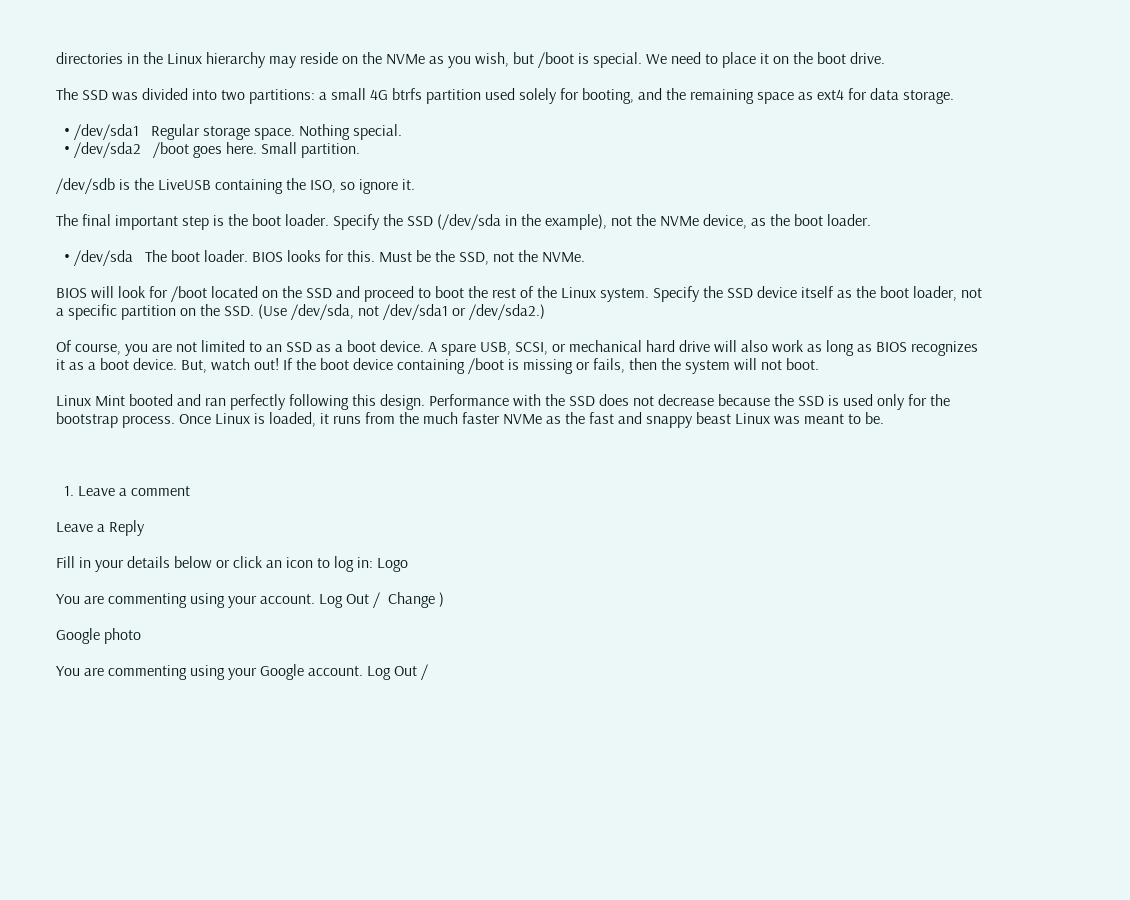directories in the Linux hierarchy may reside on the NVMe as you wish, but /boot is special. We need to place it on the boot drive.

The SSD was divided into two partitions: a small 4G btrfs partition used solely for booting, and the remaining space as ext4 for data storage.

  • /dev/sda1   Regular storage space. Nothing special.
  • /dev/sda2   /boot goes here. Small partition.

/dev/sdb is the LiveUSB containing the ISO, so ignore it.

The final important step is the boot loader. Specify the SSD (/dev/sda in the example), not the NVMe device, as the boot loader.

  • /dev/sda   The boot loader. BIOS looks for this. Must be the SSD, not the NVMe.

BIOS will look for /boot located on the SSD and proceed to boot the rest of the Linux system. Specify the SSD device itself as the boot loader, not a specific partition on the SSD. (Use /dev/sda, not /dev/sda1 or /dev/sda2.)

Of course, you are not limited to an SSD as a boot device. A spare USB, SCSI, or mechanical hard drive will also work as long as BIOS recognizes it as a boot device. But, watch out! If the boot device containing /boot is missing or fails, then the system will not boot.

Linux Mint booted and ran perfectly following this design. Performance with the SSD does not decrease because the SSD is used only for the bootstrap process. Once Linux is loaded, it runs from the much faster NVMe as the fast and snappy beast Linux was meant to be.



  1. Leave a comment

Leave a Reply

Fill in your details below or click an icon to log in: Logo

You are commenting using your account. Log Out /  Change )

Google photo

You are commenting using your Google account. Log Out /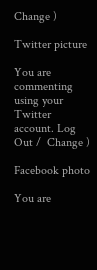Change )

Twitter picture

You are commenting using your Twitter account. Log Out /  Change )

Facebook photo

You are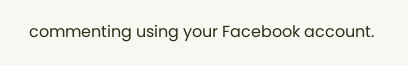commenting using your Facebook account.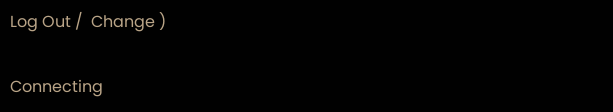Log Out /  Change )

Connecting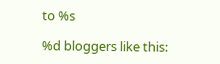to %s

%d bloggers like this: